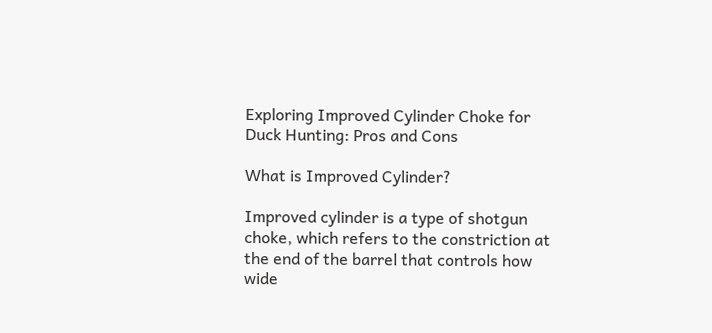Exploring Improved Cylinder Choke for Duck Hunting: Pros and Cons

What is Improved Cylinder?

Improved cylinder is a type of shotgun choke, which refers to the constriction at the end of the barrel that controls how wide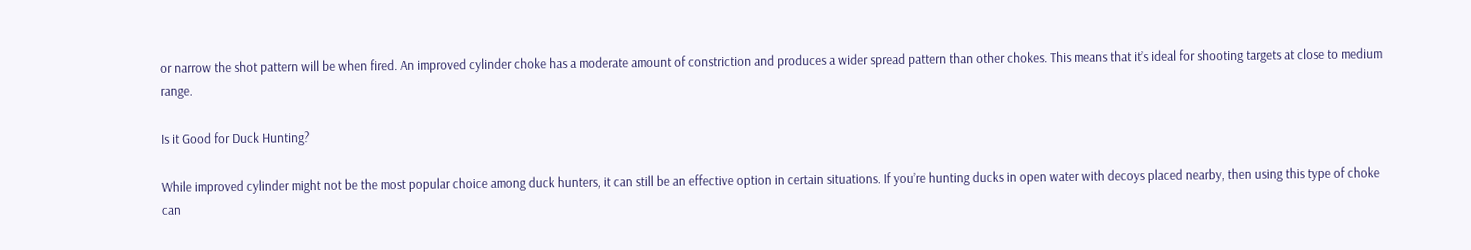or narrow the shot pattern will be when fired. An improved cylinder choke has a moderate amount of constriction and produces a wider spread pattern than other chokes. This means that it’s ideal for shooting targets at close to medium range.

Is it Good for Duck Hunting?

While improved cylinder might not be the most popular choice among duck hunters, it can still be an effective option in certain situations. If you’re hunting ducks in open water with decoys placed nearby, then using this type of choke can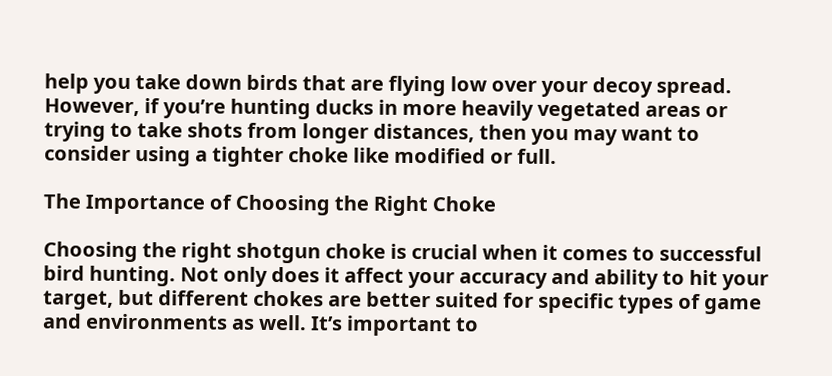help you take down birds that are flying low over your decoy spread. However, if you’re hunting ducks in more heavily vegetated areas or trying to take shots from longer distances, then you may want to consider using a tighter choke like modified or full.

The Importance of Choosing the Right Choke

Choosing the right shotgun choke is crucial when it comes to successful bird hunting. Not only does it affect your accuracy and ability to hit your target, but different chokes are better suited for specific types of game and environments as well. It’s important to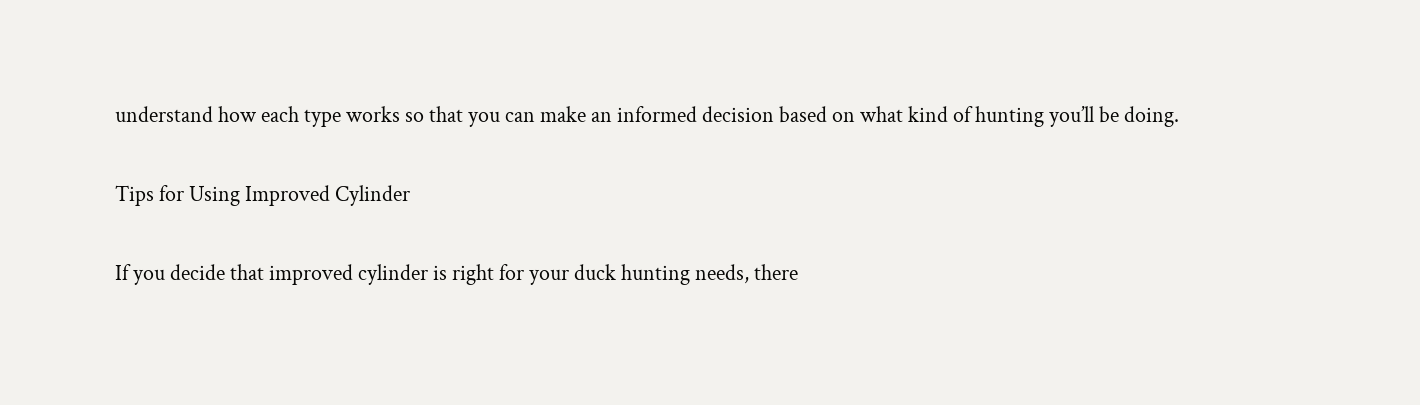understand how each type works so that you can make an informed decision based on what kind of hunting you’ll be doing.

Tips for Using Improved Cylinder

If you decide that improved cylinder is right for your duck hunting needs, there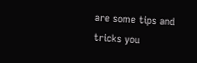are some tips and tricks you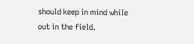should keep in mind while out in the field.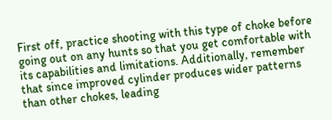First off, practice shooting with this type of choke before going out on any hunts so that you get comfortable with its capabilities and limitations. Additionally, remember that since improved cylinder produces wider patterns than other chokes, leading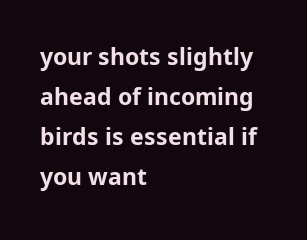your shots slightly ahead of incoming birds is essential if you want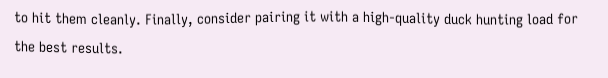to hit them cleanly. Finally, consider pairing it with a high-quality duck hunting load for the best results.